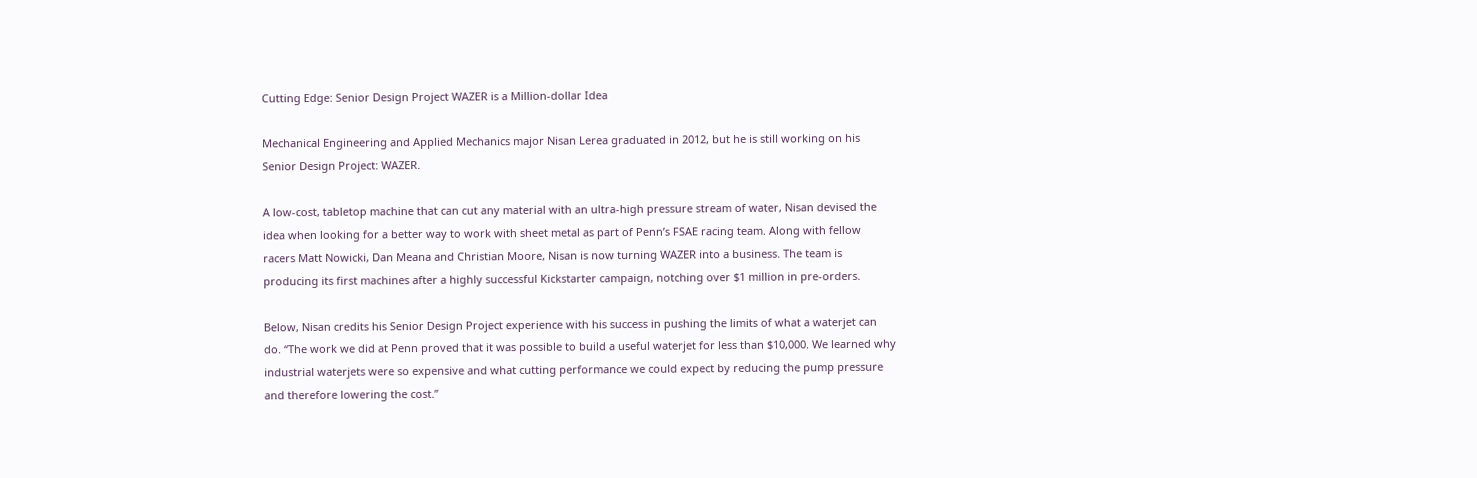Cutting Edge: Senior Design Project WAZER is a Million-dollar Idea

Mechanical Engineering and Applied Mechanics major Nisan Lerea graduated in 2012, but he is still working on his Senior Design Project: WAZER.

A low-cost, tabletop machine that can cut any material with an ultra-high pressure stream of water, Nisan devised the idea when looking for a better way to work with sheet metal as part of Penn’s FSAE racing team. Along with fellow racers Matt Nowicki, Dan Meana and Christian Moore, Nisan is now turning WAZER into a business. The team is producing its first machines after a highly successful Kickstarter campaign, notching over $1 million in pre-orders.

Below, Nisan credits his Senior Design Project experience with his success in pushing the limits of what a waterjet can do. “The work we did at Penn proved that it was possible to build a useful waterjet for less than $10,000. We learned why industrial waterjets were so expensive and what cutting performance we could expect by reducing the pump pressure and therefore lowering the cost.”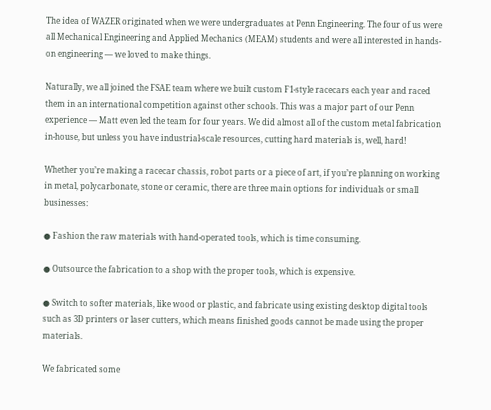The idea of WAZER originated when we were undergraduates at Penn Engineering. The four of us were all Mechanical Engineering and Applied Mechanics (MEAM) students and were all interested in hands-on engineering — we loved to make things.

Naturally, we all joined the FSAE team where we built custom F1-style racecars each year and raced them in an international competition against other schools. This was a major part of our Penn experience — Matt even led the team for four years. We did almost all of the custom metal fabrication in-house, but unless you have industrial-scale resources, cutting hard materials is, well, hard!

Whether you’re making a racecar chassis, robot parts or a piece of art, if you’re planning on working in metal, polycarbonate, stone or ceramic, there are three main options for individuals or small businesses:

● Fashion the raw materials with hand-operated tools, which is time consuming.

● Outsource the fabrication to a shop with the proper tools, which is expensive.

● Switch to softer materials, like wood or plastic, and fabricate using existing desktop digital tools such as 3D printers or laser cutters, which means finished goods cannot be made using the proper materials.

We fabricated some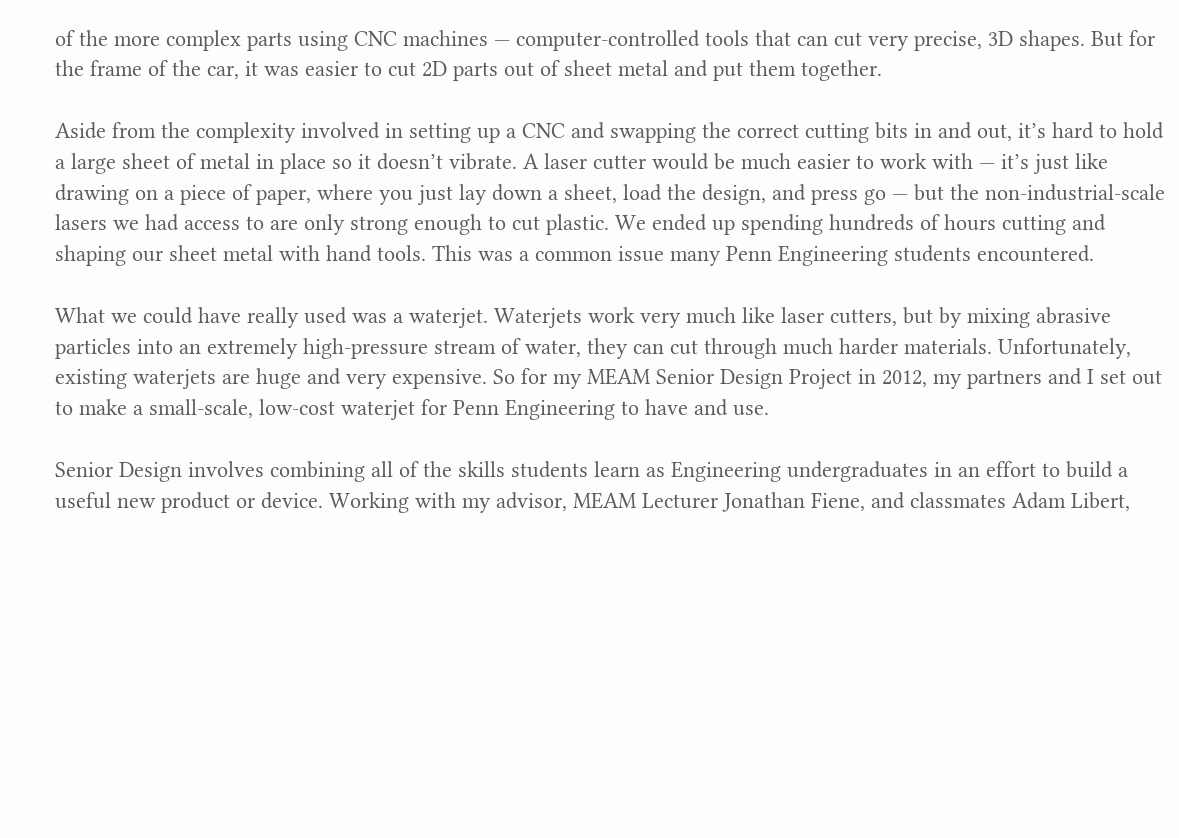of the more complex parts using CNC machines — computer-controlled tools that can cut very precise, 3D shapes. But for the frame of the car, it was easier to cut 2D parts out of sheet metal and put them together.

Aside from the complexity involved in setting up a CNC and swapping the correct cutting bits in and out, it’s hard to hold a large sheet of metal in place so it doesn’t vibrate. A laser cutter would be much easier to work with — it’s just like drawing on a piece of paper, where you just lay down a sheet, load the design, and press go — but the non-industrial-scale lasers we had access to are only strong enough to cut plastic. We ended up spending hundreds of hours cutting and shaping our sheet metal with hand tools. This was a common issue many Penn Engineering students encountered.

What we could have really used was a waterjet. Waterjets work very much like laser cutters, but by mixing abrasive particles into an extremely high-pressure stream of water, they can cut through much harder materials. Unfortunately, existing waterjets are huge and very expensive. So for my MEAM Senior Design Project in 2012, my partners and I set out to make a small-scale, low-cost waterjet for Penn Engineering to have and use.

Senior Design involves combining all of the skills students learn as Engineering undergraduates in an effort to build a useful new product or device. Working with my advisor, MEAM Lecturer Jonathan Fiene, and classmates Adam Libert,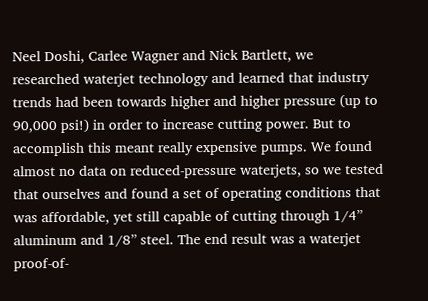Neel Doshi, Carlee Wagner and Nick Bartlett, we researched waterjet technology and learned that industry trends had been towards higher and higher pressure (up to 90,000 psi!) in order to increase cutting power. But to accomplish this meant really expensive pumps. We found almost no data on reduced-pressure waterjets, so we tested that ourselves and found a set of operating conditions that was affordable, yet still capable of cutting through 1/4” aluminum and 1/8” steel. The end result was a waterjet proof-of-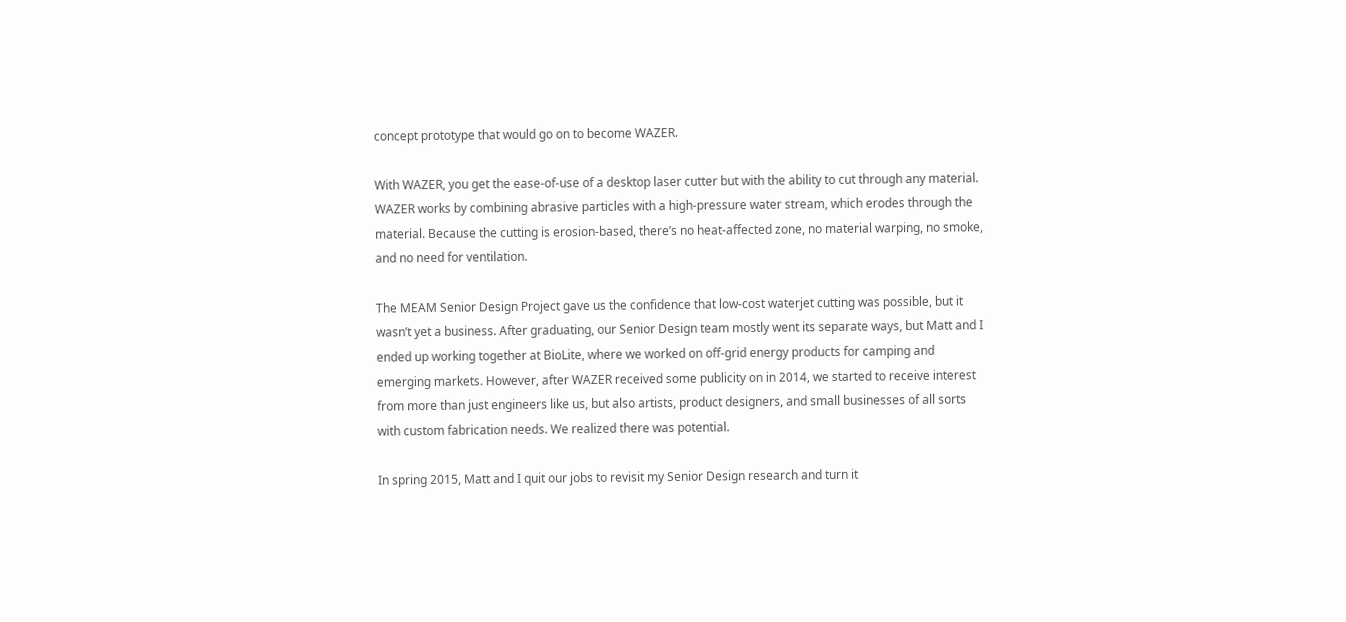concept prototype that would go on to become WAZER.

With WAZER, you get the ease-of-use of a desktop laser cutter but with the ability to cut through any material. WAZER works by combining abrasive particles with a high-pressure water stream, which erodes through the material. Because the cutting is erosion-based, there’s no heat-affected zone, no material warping, no smoke, and no need for ventilation.

The MEAM Senior Design Project gave us the confidence that low-cost waterjet cutting was possible, but it wasn’t yet a business. After graduating, our Senior Design team mostly went its separate ways, but Matt and I ended up working together at BioLite, where we worked on off-grid energy products for camping and emerging markets. However, after WAZER received some publicity on in 2014, we started to receive interest from more than just engineers like us, but also artists, product designers, and small businesses of all sorts with custom fabrication needs. We realized there was potential.

In spring 2015, Matt and I quit our jobs to revisit my Senior Design research and turn it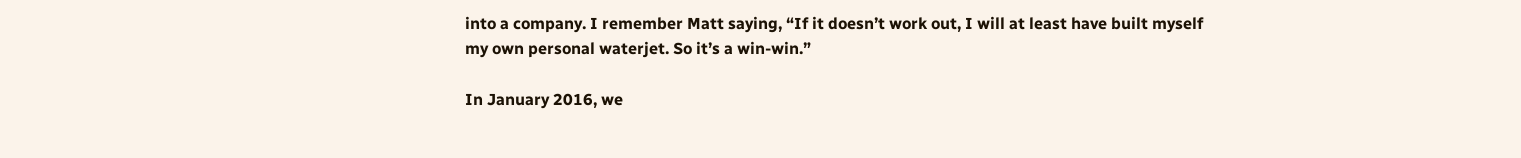into a company. I remember Matt saying, “If it doesn’t work out, I will at least have built myself my own personal waterjet. So it’s a win-win.”

In January 2016, we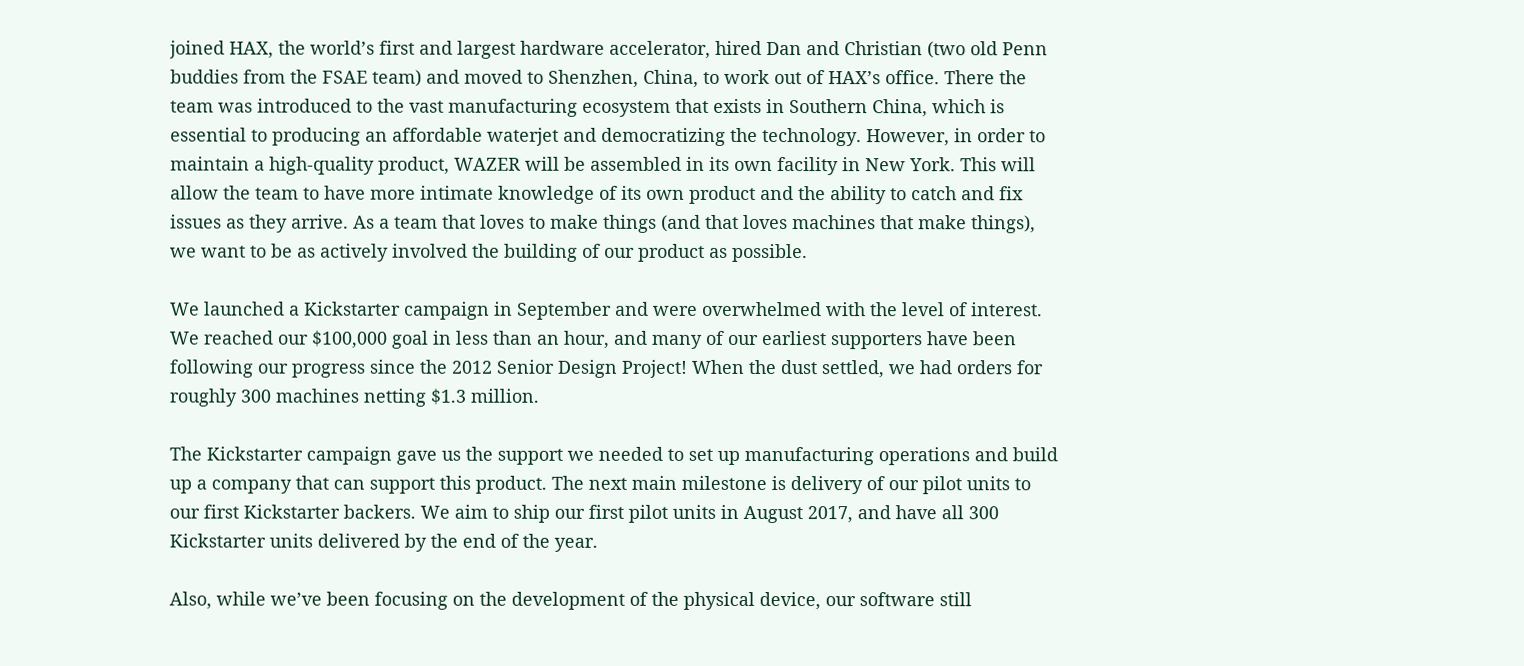joined HAX, the world’s first and largest hardware accelerator, hired Dan and Christian (two old Penn buddies from the FSAE team) and moved to Shenzhen, China, to work out of HAX’s office. There the team was introduced to the vast manufacturing ecosystem that exists in Southern China, which is essential to producing an affordable waterjet and democratizing the technology. However, in order to maintain a high-quality product, WAZER will be assembled in its own facility in New York. This will allow the team to have more intimate knowledge of its own product and the ability to catch and fix issues as they arrive. As a team that loves to make things (and that loves machines that make things), we want to be as actively involved the building of our product as possible.

We launched a Kickstarter campaign in September and were overwhelmed with the level of interest. We reached our $100,000 goal in less than an hour, and many of our earliest supporters have been following our progress since the 2012 Senior Design Project! When the dust settled, we had orders for roughly 300 machines netting $1.3 million.

The Kickstarter campaign gave us the support we needed to set up manufacturing operations and build up a company that can support this product. The next main milestone is delivery of our pilot units to our first Kickstarter backers. We aim to ship our first pilot units in August 2017, and have all 300 Kickstarter units delivered by the end of the year.

Also, while we’ve been focusing on the development of the physical device, our software still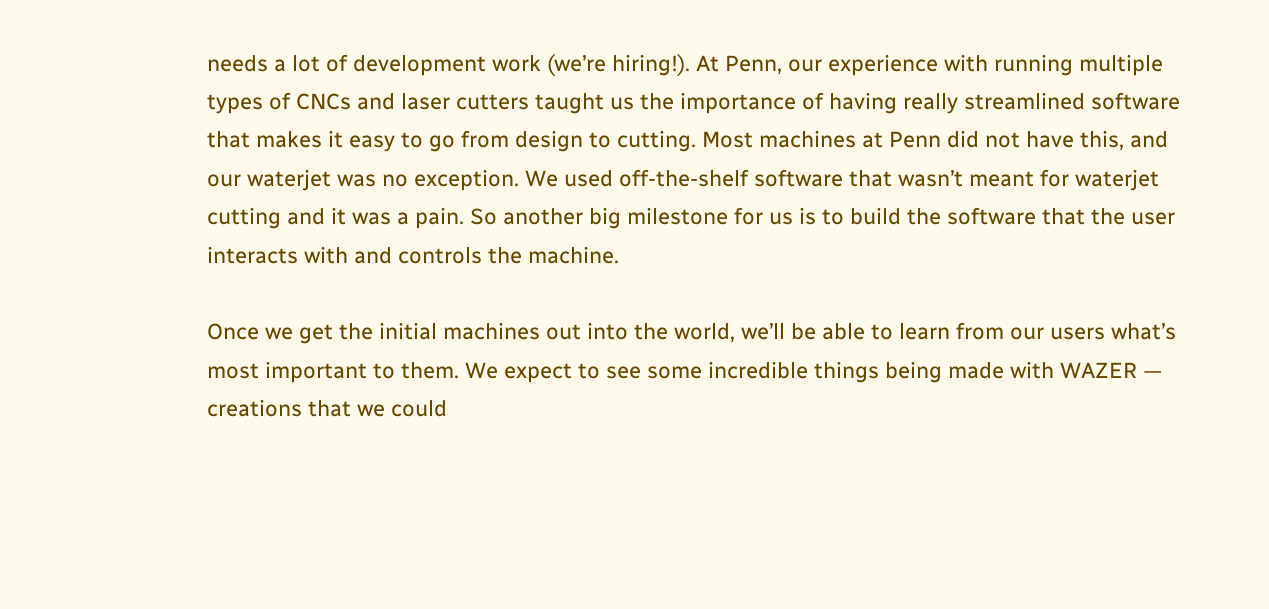needs a lot of development work (we’re hiring!). At Penn, our experience with running multiple types of CNCs and laser cutters taught us the importance of having really streamlined software that makes it easy to go from design to cutting. Most machines at Penn did not have this, and our waterjet was no exception. We used off-the-shelf software that wasn’t meant for waterjet cutting and it was a pain. So another big milestone for us is to build the software that the user interacts with and controls the machine.

Once we get the initial machines out into the world, we’ll be able to learn from our users what’s most important to them. We expect to see some incredible things being made with WAZER — creations that we could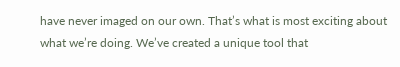have never imaged on our own. That’s what is most exciting about what we’re doing. We’ve created a unique tool that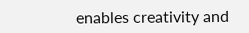enables creativity and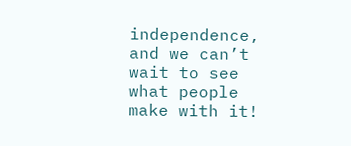independence, and we can’t wait to see what people make with it!